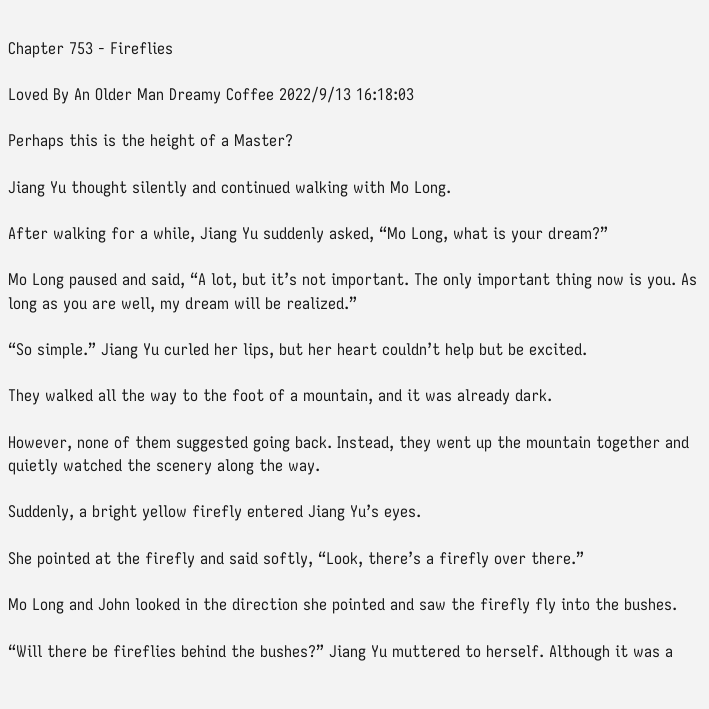Chapter 753 - Fireflies

Loved By An Older Man Dreamy Coffee 2022/9/13 16:18:03

Perhaps this is the height of a Master?

Jiang Yu thought silently and continued walking with Mo Long.

After walking for a while, Jiang Yu suddenly asked, “Mo Long, what is your dream?”

Mo Long paused and said, “A lot, but it’s not important. The only important thing now is you. As long as you are well, my dream will be realized.”

“So simple.” Jiang Yu curled her lips, but her heart couldn’t help but be excited.

They walked all the way to the foot of a mountain, and it was already dark.

However, none of them suggested going back. Instead, they went up the mountain together and quietly watched the scenery along the way.

Suddenly, a bright yellow firefly entered Jiang Yu’s eyes.

She pointed at the firefly and said softly, “Look, there’s a firefly over there.”

Mo Long and John looked in the direction she pointed and saw the firefly fly into the bushes.

“Will there be fireflies behind the bushes?” Jiang Yu muttered to herself. Although it was a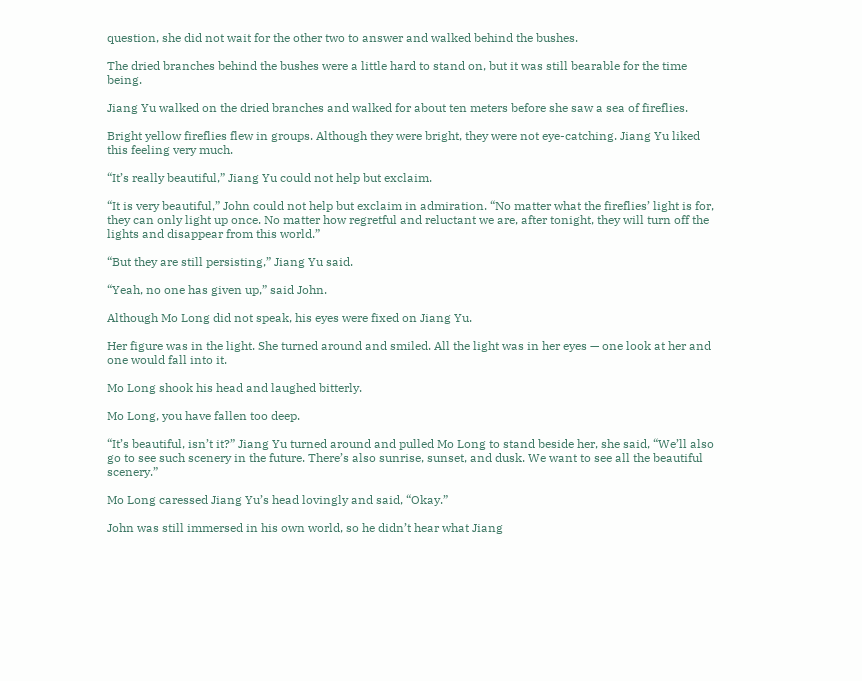question, she did not wait for the other two to answer and walked behind the bushes.

The dried branches behind the bushes were a little hard to stand on, but it was still bearable for the time being.

Jiang Yu walked on the dried branches and walked for about ten meters before she saw a sea of fireflies.

Bright yellow fireflies flew in groups. Although they were bright, they were not eye-catching. Jiang Yu liked this feeling very much.

“It’s really beautiful,” Jiang Yu could not help but exclaim.

“It is very beautiful,” John could not help but exclaim in admiration. “No matter what the fireflies’ light is for, they can only light up once. No matter how regretful and reluctant we are, after tonight, they will turn off the lights and disappear from this world.”

“But they are still persisting,” Jiang Yu said.

“Yeah, no one has given up,” said John.

Although Mo Long did not speak, his eyes were fixed on Jiang Yu.

Her figure was in the light. She turned around and smiled. All the light was in her eyes — one look at her and one would fall into it.

Mo Long shook his head and laughed bitterly.

Mo Long, you have fallen too deep.

“It’s beautiful, isn’t it?” Jiang Yu turned around and pulled Mo Long to stand beside her, she said, “We’ll also go to see such scenery in the future. There’s also sunrise, sunset, and dusk. We want to see all the beautiful scenery.”

Mo Long caressed Jiang Yu’s head lovingly and said, “Okay.”

John was still immersed in his own world, so he didn’t hear what Jiang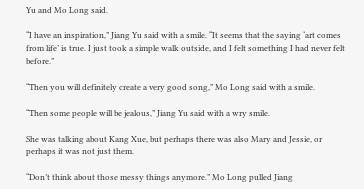Yu and Mo Long said.

“I have an inspiration,” Jiang Yu said with a smile. “It seems that the saying ‘art comes from life’ is true. I just took a simple walk outside, and I felt something I had never felt before.”

“Then you will definitely create a very good song,” Mo Long said with a smile.

“Then some people will be jealous,” Jiang Yu said with a wry smile.

She was talking about Kang Xue, but perhaps there was also Mary and Jessie, or perhaps it was not just them.

“Don’t think about those messy things anymore.” Mo Long pulled Jiang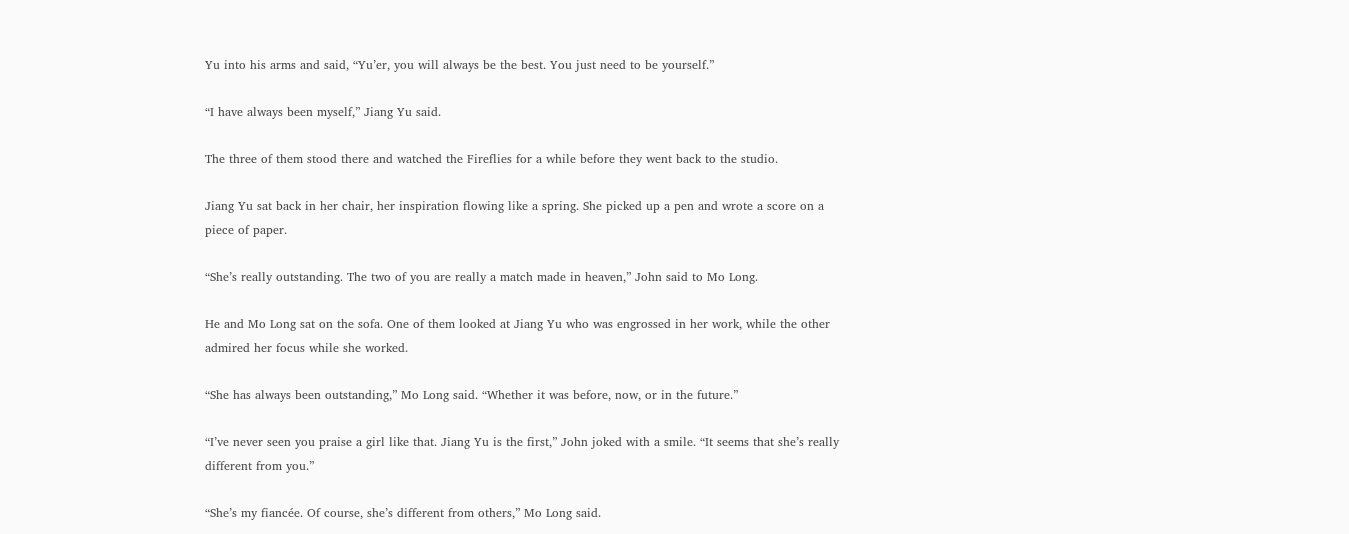Yu into his arms and said, “Yu’er, you will always be the best. You just need to be yourself.”

“I have always been myself,” Jiang Yu said.

The three of them stood there and watched the Fireflies for a while before they went back to the studio.

Jiang Yu sat back in her chair, her inspiration flowing like a spring. She picked up a pen and wrote a score on a piece of paper.

“She’s really outstanding. The two of you are really a match made in heaven,” John said to Mo Long.

He and Mo Long sat on the sofa. One of them looked at Jiang Yu who was engrossed in her work, while the other admired her focus while she worked.

“She has always been outstanding,” Mo Long said. “Whether it was before, now, or in the future.”

“I’ve never seen you praise a girl like that. Jiang Yu is the first,” John joked with a smile. “It seems that she’s really different from you.”

“She’s my fiancée. Of course, she’s different from others,” Mo Long said.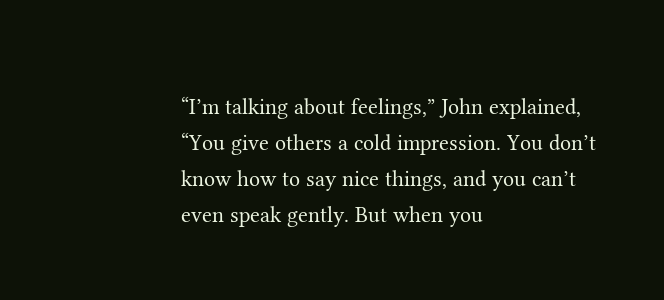“I’m talking about feelings,” John explained, “You give others a cold impression. You don’t know how to say nice things, and you can’t even speak gently. But when you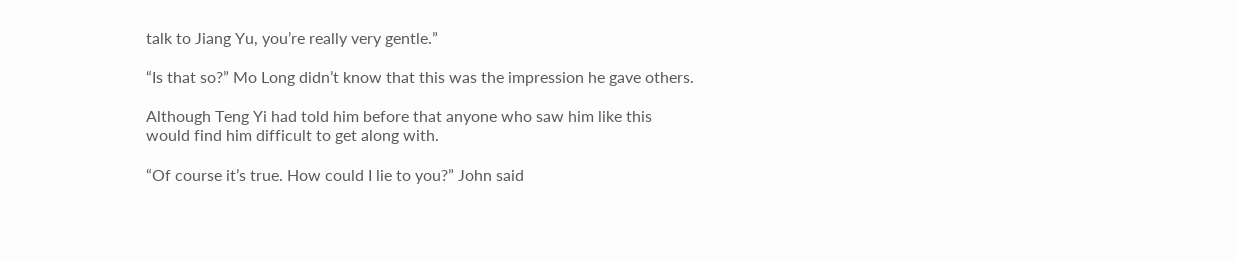talk to Jiang Yu, you’re really very gentle.”

“Is that so?” Mo Long didn’t know that this was the impression he gave others.

Although Teng Yi had told him before that anyone who saw him like this would find him difficult to get along with.

“Of course it’s true. How could I lie to you?” John said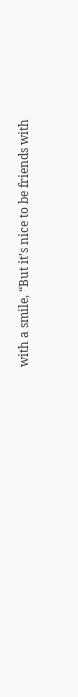with a smile, “But it’s nice to be friends with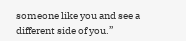someone like you and see a different side of you.”